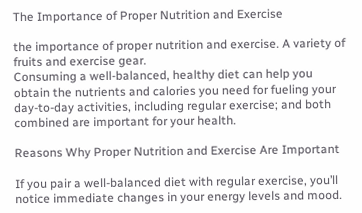The Importance of Proper Nutrition and Exercise

the importance of proper nutrition and exercise. A variety of fruits and exercise gear.
Consuming a well-balanced, healthy diet can help you obtain the nutrients and calories you need for fueling your day-to-day activities, including regular exercise; and both combined are important for your health.

Reasons Why Proper Nutrition and Exercise Are Important

If you pair a well-balanced diet with regular exercise, you’ll notice immediate changes in your energy levels and mood.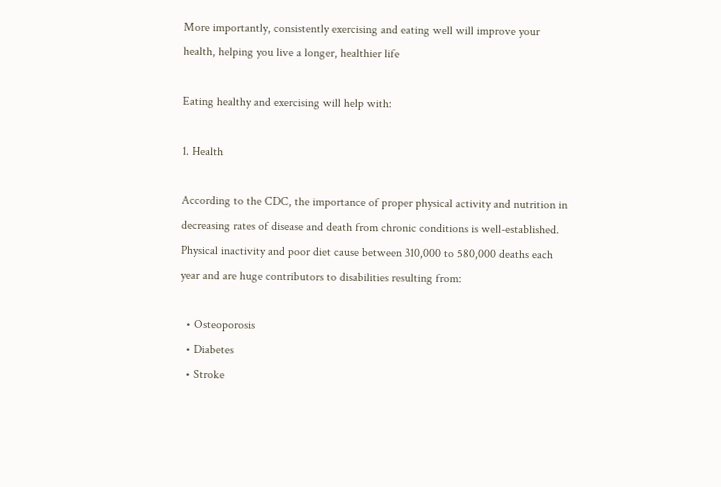More importantly, consistently exercising and eating well will improve your health, helping you live a longer, healthier life

Eating healthy and exercising will help with:

1. Health

According to the CDC, the importance of proper physical activity and nutrition in decreasing rates of disease and death from chronic conditions is well-established. Physical inactivity and poor diet cause between 310,000 to 580,000 deaths each year and are huge contributors to disabilities resulting from:

  • Osteoporosis
  • Diabetes
  • Stroke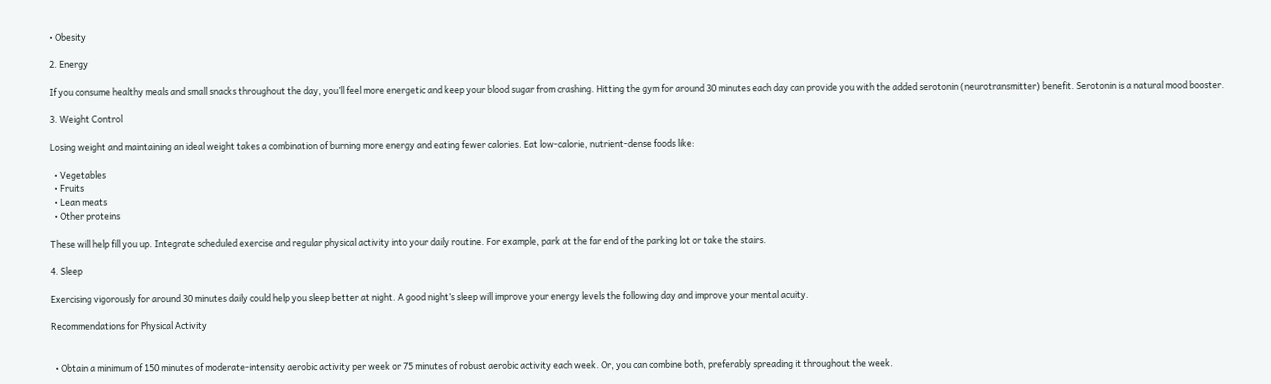• Obesity

2. Energy

If you consume healthy meals and small snacks throughout the day, you’ll feel more energetic and keep your blood sugar from crashing. Hitting the gym for around 30 minutes each day can provide you with the added serotonin (neurotransmitter) benefit. Serotonin is a natural mood booster.

3. Weight Control

Losing weight and maintaining an ideal weight takes a combination of burning more energy and eating fewer calories. Eat low-calorie, nutrient-dense foods like:

  • Vegetables
  • Fruits
  • Lean meats
  • Other proteins

These will help fill you up. Integrate scheduled exercise and regular physical activity into your daily routine. For example, park at the far end of the parking lot or take the stairs.

4. Sleep

Exercising vigorously for around 30 minutes daily could help you sleep better at night. A good night’s sleep will improve your energy levels the following day and improve your mental acuity.

Recommendations for Physical Activity


  • Obtain a minimum of 150 minutes of moderate-intensity aerobic activity per week or 75 minutes of robust aerobic activity each week. Or, you can combine both, preferably spreading it throughout the week.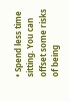• Spend less time sitting. You can offset some risks of being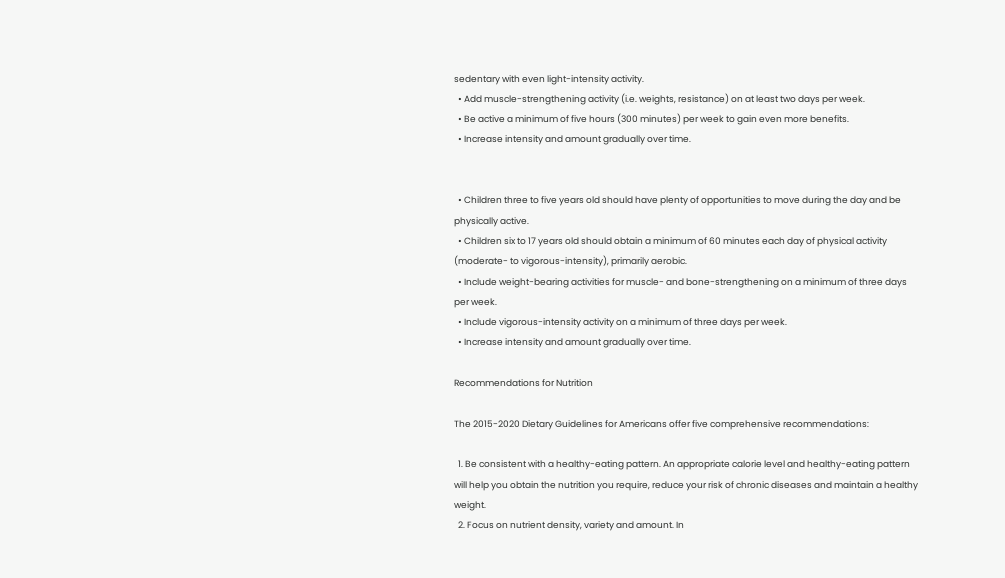sedentary with even light-intensity activity.
  • Add muscle-strengthening activity (i.e. weights, resistance) on at least two days per week.
  • Be active a minimum of five hours (300 minutes) per week to gain even more benefits.
  • Increase intensity and amount gradually over time.


  • Children three to five years old should have plenty of opportunities to move during the day and be physically active.
  • Children six to 17 years old should obtain a minimum of 60 minutes each day of physical activity (moderate- to vigorous-intensity), primarily aerobic.
  • Include weight-bearing activities for muscle- and bone-strengthening on a minimum of three days per week.
  • Include vigorous-intensity activity on a minimum of three days per week.
  • Increase intensity and amount gradually over time.

Recommendations for Nutrition

The 2015-2020 Dietary Guidelines for Americans offer five comprehensive recommendations:

  1. Be consistent with a healthy-eating pattern. An appropriate calorie level and healthy-eating pattern will help you obtain the nutrition you require, reduce your risk of chronic diseases and maintain a healthy weight.
  2. Focus on nutrient density, variety and amount. In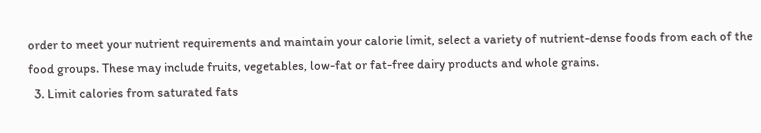order to meet your nutrient requirements and maintain your calorie limit, select a variety of nutrient-dense foods from each of the food groups. These may include fruits, vegetables, low-fat or fat-free dairy products and whole grains.
  3. Limit calories from saturated fats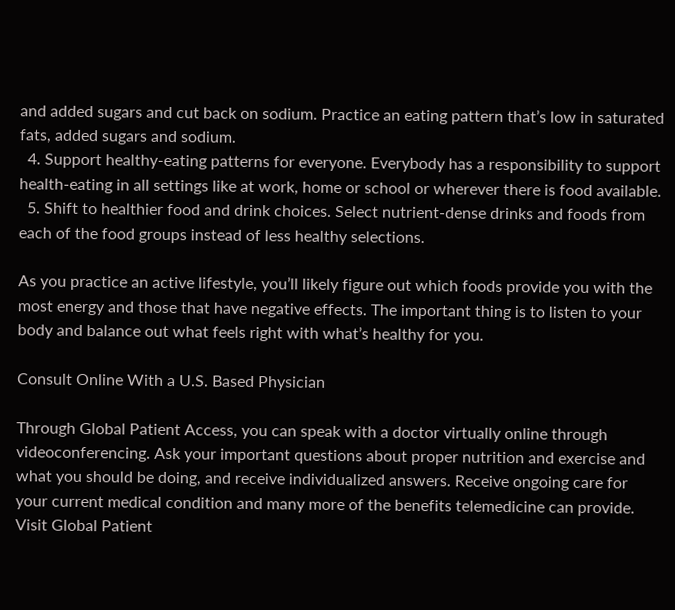and added sugars and cut back on sodium. Practice an eating pattern that’s low in saturated fats, added sugars and sodium.
  4. Support healthy-eating patterns for everyone. Everybody has a responsibility to support health-eating in all settings like at work, home or school or wherever there is food available.
  5. Shift to healthier food and drink choices. Select nutrient-dense drinks and foods from each of the food groups instead of less healthy selections.

As you practice an active lifestyle, you’ll likely figure out which foods provide you with the most energy and those that have negative effects. The important thing is to listen to your body and balance out what feels right with what’s healthy for you.

Consult Online With a U.S. Based Physician

Through Global Patient Access, you can speak with a doctor virtually online through videoconferencing. Ask your important questions about proper nutrition and exercise and what you should be doing, and receive individualized answers. Receive ongoing care for your current medical condition and many more of the benefits telemedicine can provide. Visit Global Patient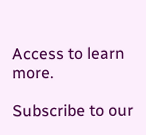Access to learn more.

Subscribe to our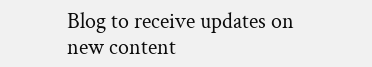Blog to receive updates on new content